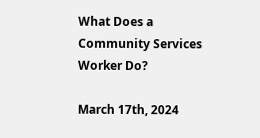What Does a Community Services Worker Do?

March 17th, 2024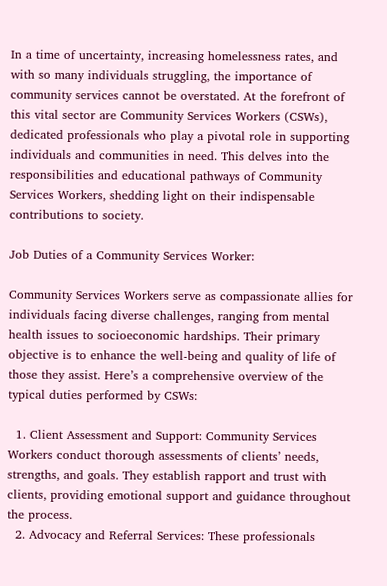In a time of uncertainty, increasing homelessness rates, and with so many individuals struggling, the importance of community services cannot be overstated. At the forefront of this vital sector are Community Services Workers (CSWs), dedicated professionals who play a pivotal role in supporting individuals and communities in need. This delves into the responsibilities and educational pathways of Community Services Workers, shedding light on their indispensable contributions to society.

Job Duties of a Community Services Worker:

Community Services Workers serve as compassionate allies for individuals facing diverse challenges, ranging from mental health issues to socioeconomic hardships. Their primary objective is to enhance the well-being and quality of life of those they assist. Here’s a comprehensive overview of the typical duties performed by CSWs:

  1. Client Assessment and Support: Community Services Workers conduct thorough assessments of clients’ needs, strengths, and goals. They establish rapport and trust with clients, providing emotional support and guidance throughout the process.
  2. Advocacy and Referral Services: These professionals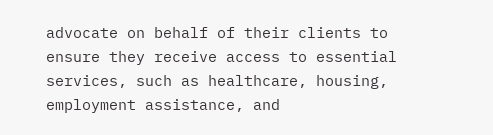advocate on behalf of their clients to ensure they receive access to essential services, such as healthcare, housing, employment assistance, and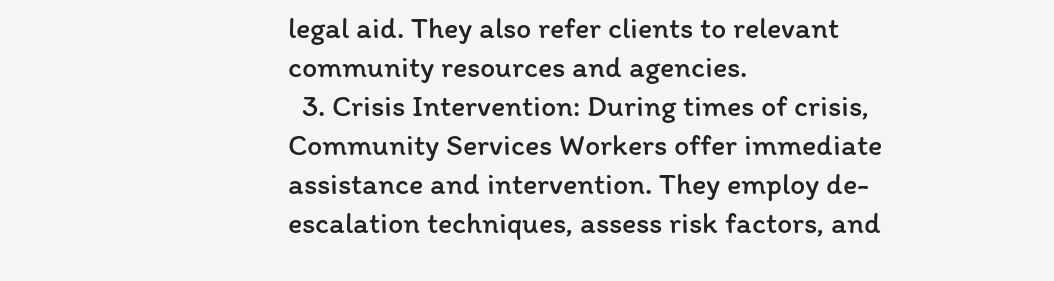legal aid. They also refer clients to relevant community resources and agencies.
  3. Crisis Intervention: During times of crisis, Community Services Workers offer immediate assistance and intervention. They employ de-escalation techniques, assess risk factors, and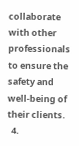collaborate with other professionals to ensure the safety and well-being of their clients.
  4.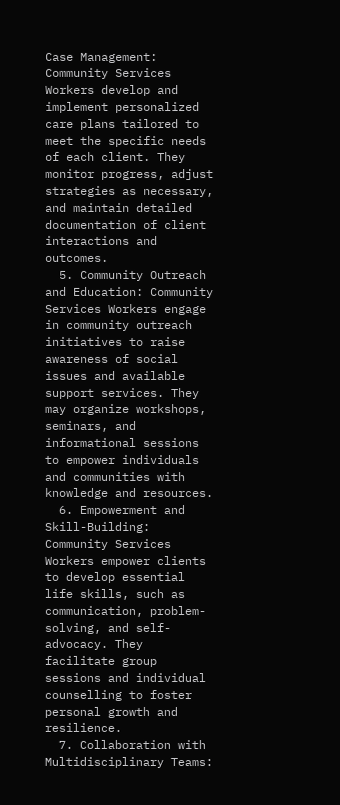Case Management: Community Services Workers develop and implement personalized care plans tailored to meet the specific needs of each client. They monitor progress, adjust strategies as necessary, and maintain detailed documentation of client interactions and outcomes.
  5. Community Outreach and Education: Community Services Workers engage in community outreach initiatives to raise awareness of social issues and available support services. They may organize workshops, seminars, and informational sessions to empower individuals and communities with knowledge and resources.
  6. Empowerment and Skill-Building: Community Services Workers empower clients to develop essential life skills, such as communication, problem-solving, and self-advocacy. They facilitate group sessions and individual counselling to foster personal growth and resilience.
  7. Collaboration with Multidisciplinary Teams: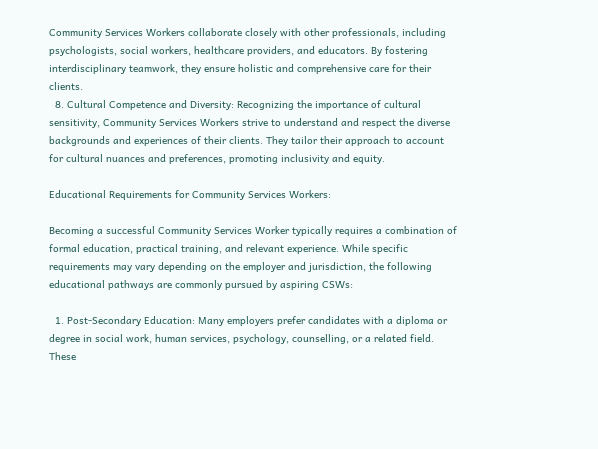Community Services Workers collaborate closely with other professionals, including psychologists, social workers, healthcare providers, and educators. By fostering interdisciplinary teamwork, they ensure holistic and comprehensive care for their clients.
  8. Cultural Competence and Diversity: Recognizing the importance of cultural sensitivity, Community Services Workers strive to understand and respect the diverse backgrounds and experiences of their clients. They tailor their approach to account for cultural nuances and preferences, promoting inclusivity and equity.

Educational Requirements for Community Services Workers:

Becoming a successful Community Services Worker typically requires a combination of formal education, practical training, and relevant experience. While specific requirements may vary depending on the employer and jurisdiction, the following educational pathways are commonly pursued by aspiring CSWs:

  1. Post-Secondary Education: Many employers prefer candidates with a diploma or degree in social work, human services, psychology, counselling, or a related field. These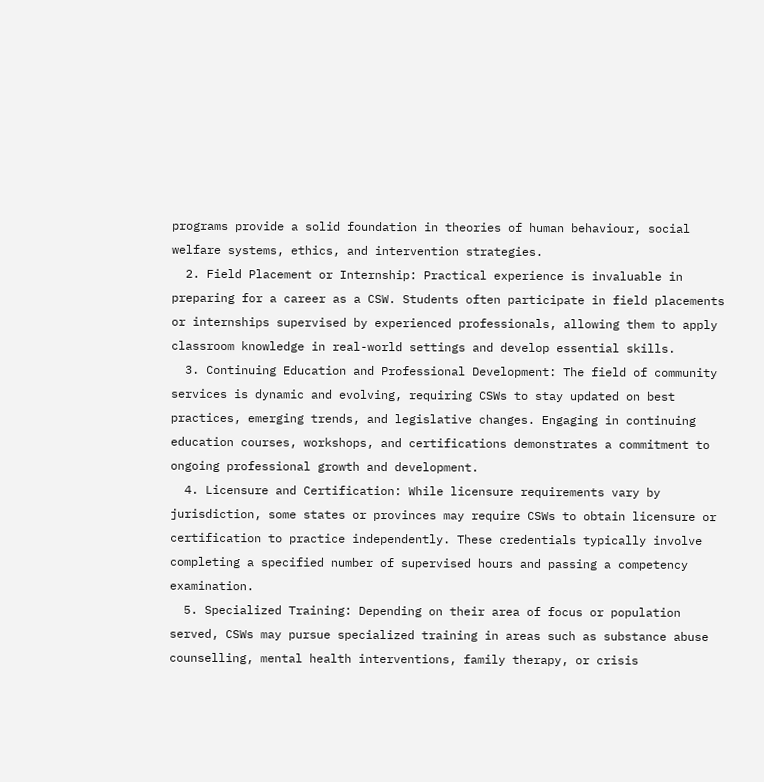programs provide a solid foundation in theories of human behaviour, social welfare systems, ethics, and intervention strategies.
  2. Field Placement or Internship: Practical experience is invaluable in preparing for a career as a CSW. Students often participate in field placements or internships supervised by experienced professionals, allowing them to apply classroom knowledge in real-world settings and develop essential skills.
  3. Continuing Education and Professional Development: The field of community services is dynamic and evolving, requiring CSWs to stay updated on best practices, emerging trends, and legislative changes. Engaging in continuing education courses, workshops, and certifications demonstrates a commitment to ongoing professional growth and development.
  4. Licensure and Certification: While licensure requirements vary by jurisdiction, some states or provinces may require CSWs to obtain licensure or certification to practice independently. These credentials typically involve completing a specified number of supervised hours and passing a competency examination.
  5. Specialized Training: Depending on their area of focus or population served, CSWs may pursue specialized training in areas such as substance abuse counselling, mental health interventions, family therapy, or crisis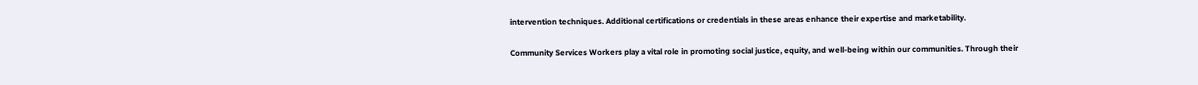intervention techniques. Additional certifications or credentials in these areas enhance their expertise and marketability.

Community Services Workers play a vital role in promoting social justice, equity, and well-being within our communities. Through their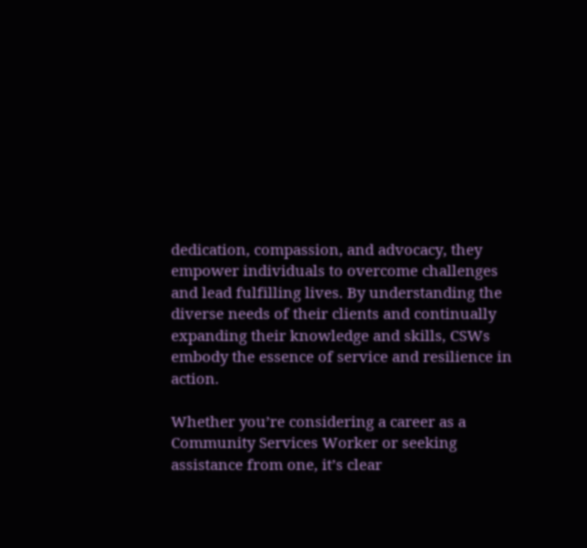dedication, compassion, and advocacy, they empower individuals to overcome challenges and lead fulfilling lives. By understanding the diverse needs of their clients and continually expanding their knowledge and skills, CSWs embody the essence of service and resilience in action.

Whether you’re considering a career as a Community Services Worker or seeking assistance from one, it’s clear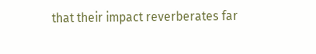that their impact reverberates far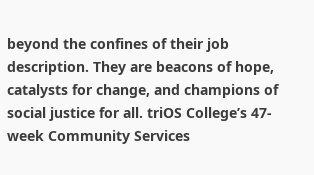beyond the confines of their job description. They are beacons of hope, catalysts for change, and champions of social justice for all. triOS College’s 47-week Community Services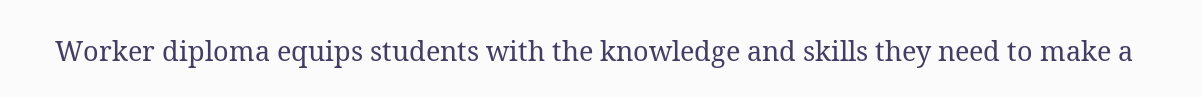Worker diploma equips students with the knowledge and skills they need to make a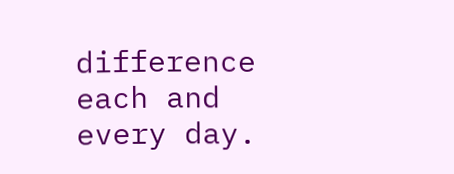difference each and every day.